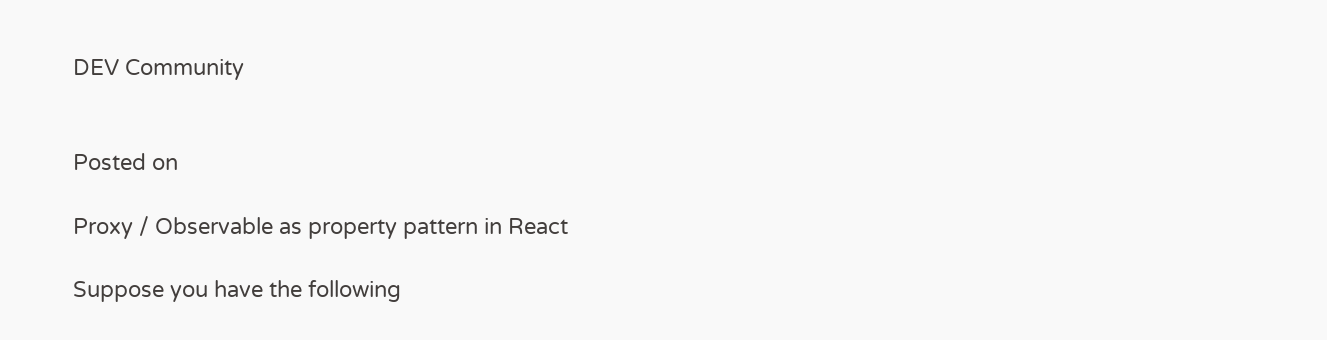DEV Community


Posted on

Proxy / Observable as property pattern in React

Suppose you have the following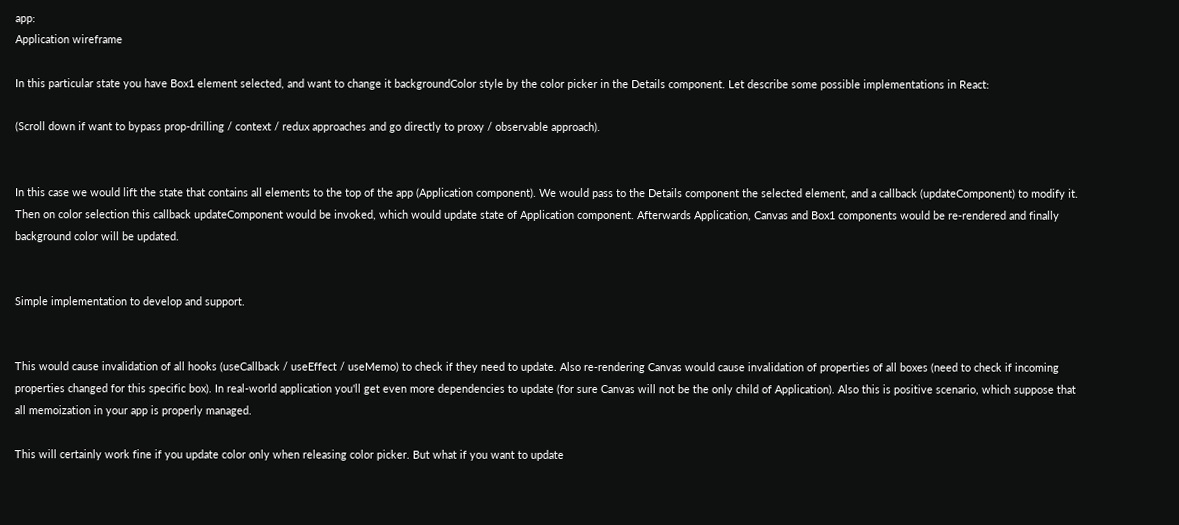app:
Application wireframe

In this particular state you have Box1 element selected, and want to change it backgroundColor style by the color picker in the Details component. Let describe some possible implementations in React:

(Scroll down if want to bypass prop-drilling / context / redux approaches and go directly to proxy / observable approach).


In this case we would lift the state that contains all elements to the top of the app (Application component). We would pass to the Details component the selected element, and a callback (updateComponent) to modify it. Then on color selection this callback updateComponent would be invoked, which would update state of Application component. Afterwards Application, Canvas and Box1 components would be re-rendered and finally background color will be updated.


Simple implementation to develop and support.


This would cause invalidation of all hooks (useCallback / useEffect / useMemo) to check if they need to update. Also re-rendering Canvas would cause invalidation of properties of all boxes (need to check if incoming properties changed for this specific box). In real-world application you'll get even more dependencies to update (for sure Canvas will not be the only child of Application). Also this is positive scenario, which suppose that all memoization in your app is properly managed.

This will certainly work fine if you update color only when releasing color picker. But what if you want to update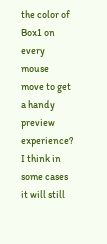the color of Box1 on every mouse move to get a handy preview experience? I think in some cases it will still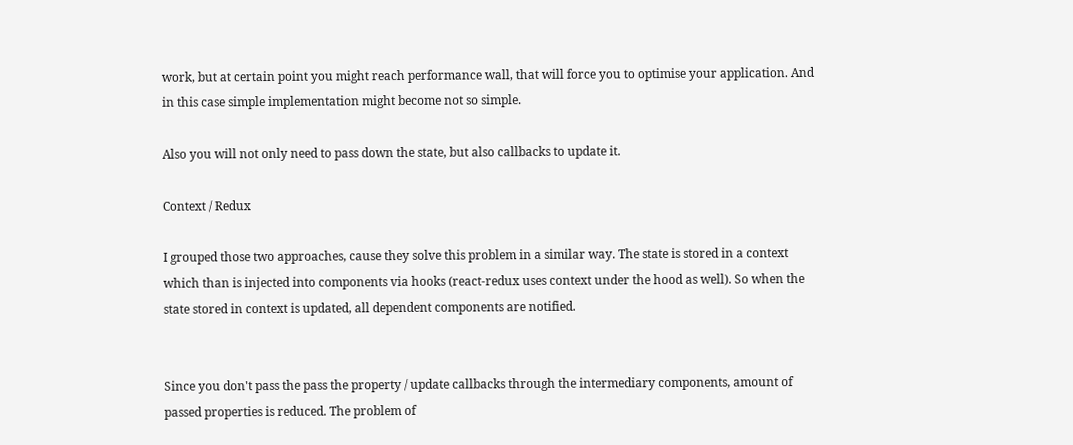work, but at certain point you might reach performance wall, that will force you to optimise your application. And in this case simple implementation might become not so simple.

Also you will not only need to pass down the state, but also callbacks to update it.

Context / Redux

I grouped those two approaches, cause they solve this problem in a similar way. The state is stored in a context which than is injected into components via hooks (react-redux uses context under the hood as well). So when the state stored in context is updated, all dependent components are notified.


Since you don't pass the pass the property / update callbacks through the intermediary components, amount of passed properties is reduced. The problem of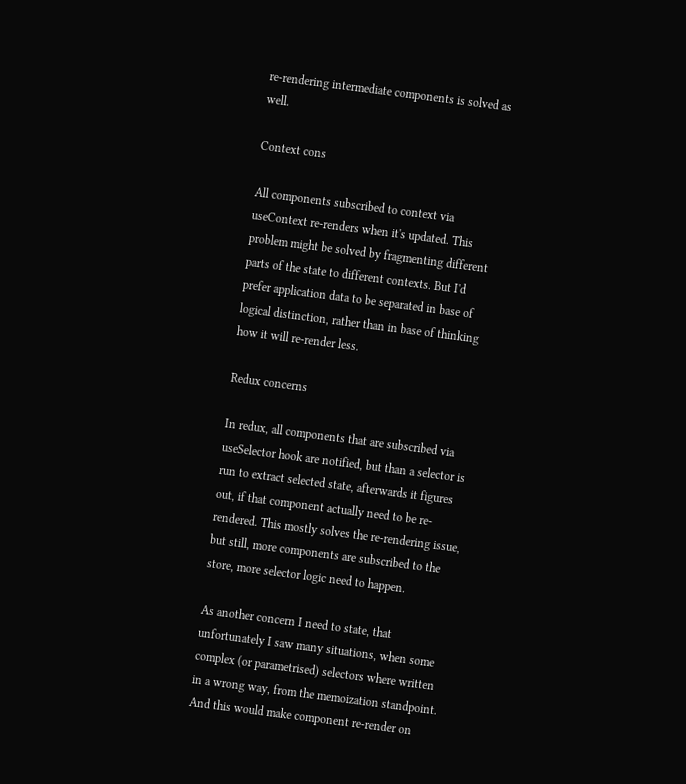re-rendering intermediate components is solved as well.

Context cons

All components subscribed to context via useContext re-renders when it's updated. This problem might be solved by fragmenting different parts of the state to different contexts. But I'd prefer application data to be separated in base of logical distinction, rather than in base of thinking how it will re-render less.

Redux concerns

In redux, all components that are subscribed via useSelector hook are notified, but than a selector is run to extract selected state, afterwards it figures out, if that component actually need to be re-rendered. This mostly solves the re-rendering issue, but still, more components are subscribed to the store, more selector logic need to happen.

As another concern I need to state, that unfortunately I saw many situations, when some complex (or parametrised) selectors where written in a wrong way, from the memoization standpoint. And this would make component re-render on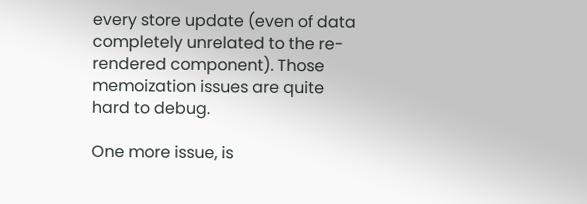every store update (even of data completely unrelated to the re-rendered component). Those memoization issues are quite hard to debug.

One more issue, is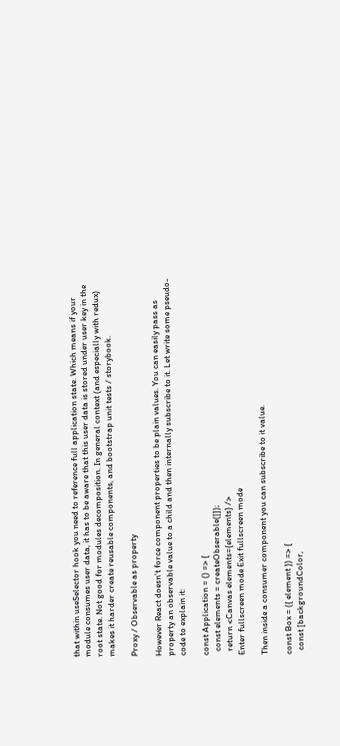that within useSelector hook you need to reference full application state. Which means if your module consumes user data, it has to be aware that this user data is stored under user key in the root state. Not good for modules decomposition. In general context (and especially with redux) makes it harder create reusable components, and bootstrap unit tests / storybook.

Proxy / Observable as property

However React doesn't force component properties to be plain values. You can easily pass as property an observable value to a child and then internally subscribe to it. Let write some pseudo-code to explain it:

const Application = () => {
  const elements = createObserable([]);
  return <Canvas elements={elements} />
Enter fullscreen mode Exit fullscreen mode

Then inside a consumer component you can subscribe to it value.

const Box = ({ element }) => {
  const [backgroundColor,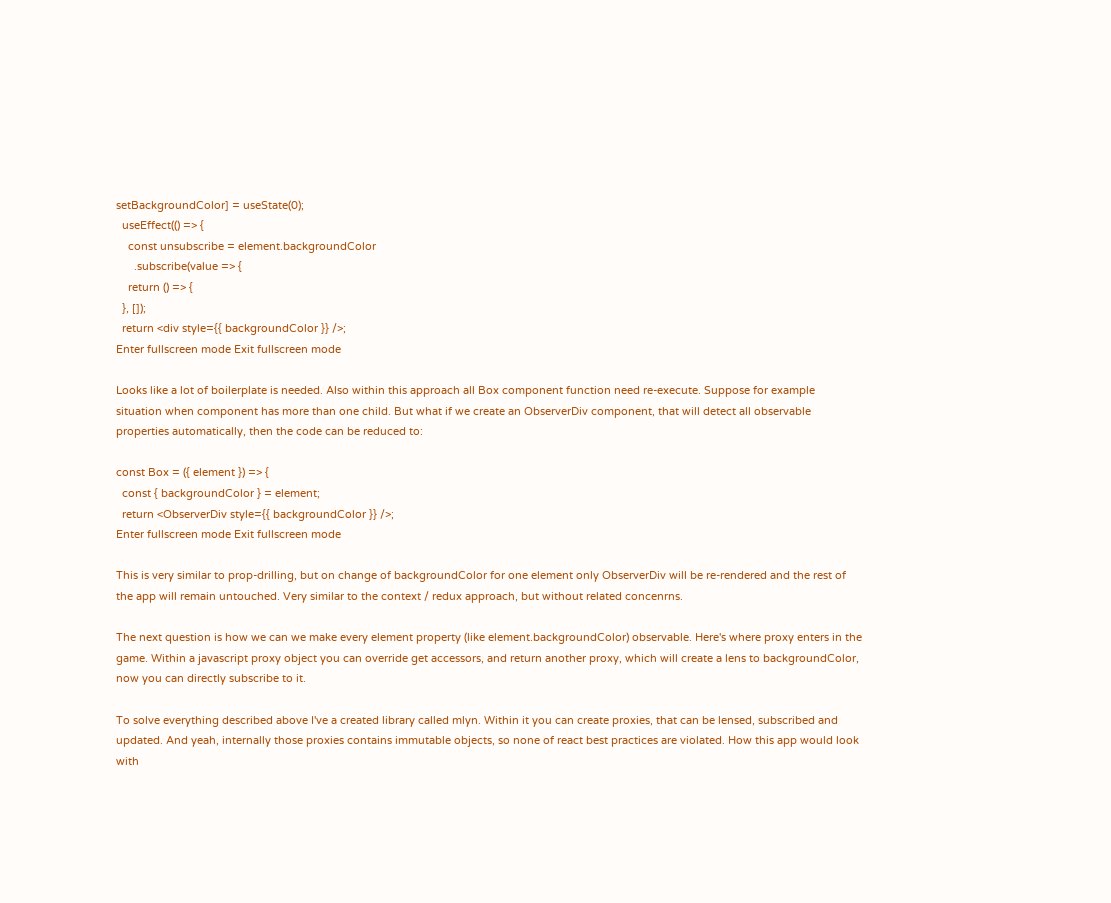setBackgroundColor] = useState(0);
  useEffect(() => {
    const unsubscribe = element.backgroundColor
      .subscribe(value => {
    return () => {
  }, []);
  return <div style={{ backgroundColor }} />;
Enter fullscreen mode Exit fullscreen mode

Looks like a lot of boilerplate is needed. Also within this approach all Box component function need re-execute. Suppose for example situation when component has more than one child. But what if we create an ObserverDiv component, that will detect all observable properties automatically, then the code can be reduced to:

const Box = ({ element }) => {
  const { backgroundColor } = element;
  return <ObserverDiv style={{ backgroundColor }} />;
Enter fullscreen mode Exit fullscreen mode

This is very similar to prop-drilling, but on change of backgroundColor for one element only ObserverDiv will be re-rendered and the rest of the app will remain untouched. Very similar to the context / redux approach, but without related concenrns.

The next question is how we can we make every element property (like element.backgroundColor) observable. Here's where proxy enters in the game. Within a javascript proxy object you can override get accessors, and return another proxy, which will create a lens to backgroundColor, now you can directly subscribe to it.

To solve everything described above I've a created library called mlyn. Within it you can create proxies, that can be lensed, subscribed and updated. And yeah, internally those proxies contains immutable objects, so none of react best practices are violated. How this app would look with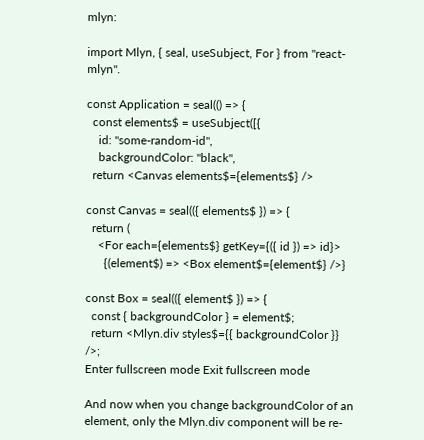mlyn:

import Mlyn, { seal, useSubject, For } from "react-mlyn".

const Application = seal(() => {
  const elements$ = useSubject([{
    id: "some-random-id",
    backgroundColor: "black",
  return <Canvas elements$={elements$} />

const Canvas = seal(({ elements$ }) => {
  return (
    <For each={elements$} getKey={({ id }) => id}>
      {(element$) => <Box element$={element$} />}

const Box = seal(({ element$ }) => {
  const { backgroundColor } = element$;
  return <Mlyn.div styles$={{ backgroundColor }} />;
Enter fullscreen mode Exit fullscreen mode

And now when you change backgroundColor of an element, only the Mlyn.div component will be re-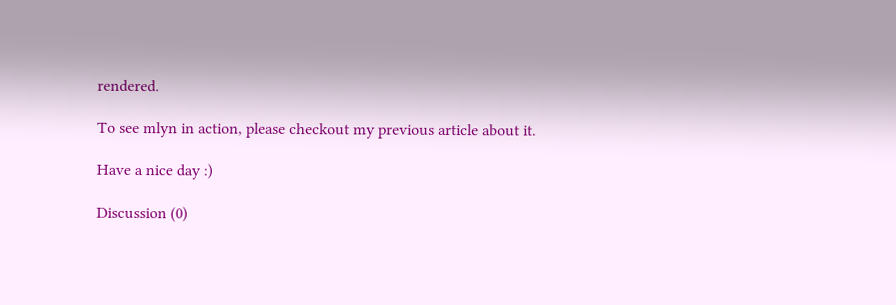rendered.

To see mlyn in action, please checkout my previous article about it.

Have a nice day :)

Discussion (0)